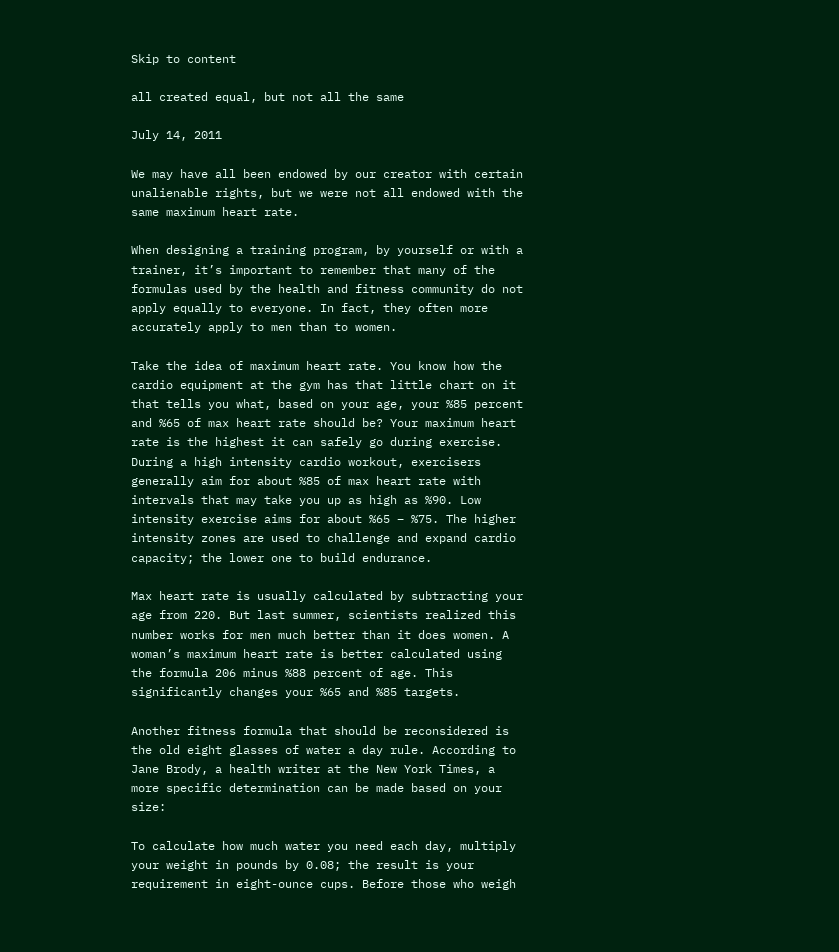Skip to content

all created equal, but not all the same

July 14, 2011

We may have all been endowed by our creator with certain unalienable rights, but we were not all endowed with the same maximum heart rate.

When designing a training program, by yourself or with a trainer, it’s important to remember that many of the formulas used by the health and fitness community do not apply equally to everyone. In fact, they often more accurately apply to men than to women.

Take the idea of maximum heart rate. You know how the cardio equipment at the gym has that little chart on it that tells you what, based on your age, your %85 percent and %65 of max heart rate should be? Your maximum heart rate is the highest it can safely go during exercise. During a high intensity cardio workout, exercisers generally aim for about %85 of max heart rate with intervals that may take you up as high as %90. Low intensity exercise aims for about %65 – %75. The higher intensity zones are used to challenge and expand cardio capacity; the lower one to build endurance.

Max heart rate is usually calculated by subtracting your age from 220. But last summer, scientists realized this number works for men much better than it does women. A woman’s maximum heart rate is better calculated using the formula 206 minus %88 percent of age. This significantly changes your %65 and %85 targets.

Another fitness formula that should be reconsidered is the old eight glasses of water a day rule. According to Jane Brody, a health writer at the New York Times, a more specific determination can be made based on your size:

To calculate how much water you need each day, multiply your weight in pounds by 0.08; the result is your requirement in eight-ounce cups. Before those who weigh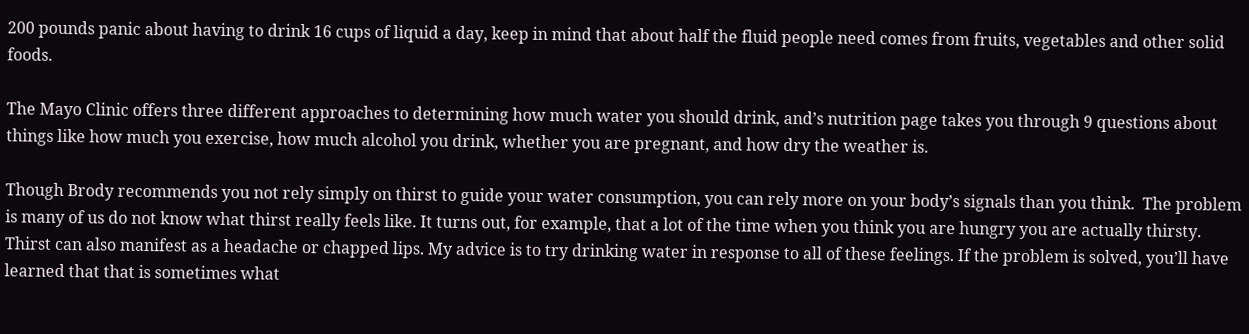200 pounds panic about having to drink 16 cups of liquid a day, keep in mind that about half the fluid people need comes from fruits, vegetables and other solid foods.

The Mayo Clinic offers three different approaches to determining how much water you should drink, and’s nutrition page takes you through 9 questions about things like how much you exercise, how much alcohol you drink, whether you are pregnant, and how dry the weather is.

Though Brody recommends you not rely simply on thirst to guide your water consumption, you can rely more on your body’s signals than you think.  The problem is many of us do not know what thirst really feels like. It turns out, for example, that a lot of the time when you think you are hungry you are actually thirsty. Thirst can also manifest as a headache or chapped lips. My advice is to try drinking water in response to all of these feelings. If the problem is solved, you’ll have learned that that is sometimes what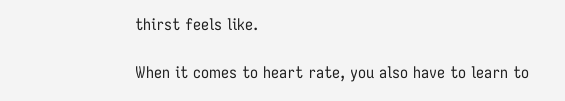thirst feels like.

When it comes to heart rate, you also have to learn to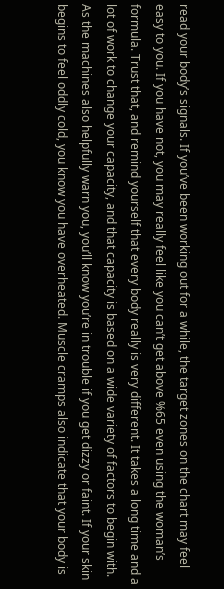read your body’s signals. If you’ve been working out for a while, the target zones on the chart may feel easy to you. If you have not, you may really feel like you can’t get above %65 even using the woman’s formula. Trust that, and remind yourself that every body really is very different. It takes a long time and a lot of work to change your capacity, and that capacity is based on a wide variety of factors to begin with. As the machines also helpfully warn you, you’ll know you’re in trouble if you get dizzy or faint. If your skin begins to feel oddly cold, you know you have overheated. Muscle cramps also indicate that your body is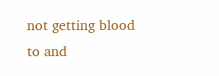not getting blood to and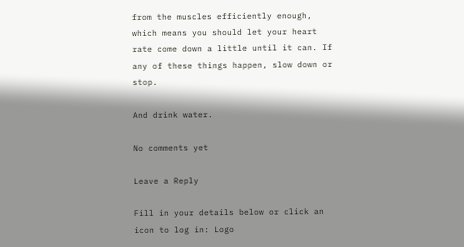from the muscles efficiently enough, which means you should let your heart rate come down a little until it can. If any of these things happen, slow down or stop.

And drink water.

No comments yet

Leave a Reply

Fill in your details below or click an icon to log in: Logo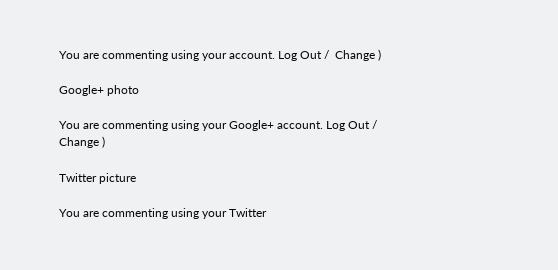You are commenting using your account. Log Out /  Change )

Google+ photo

You are commenting using your Google+ account. Log Out /  Change )

Twitter picture

You are commenting using your Twitter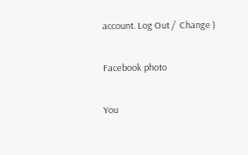account. Log Out /  Change )

Facebook photo

You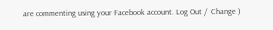are commenting using your Facebook account. Log Out /  Change )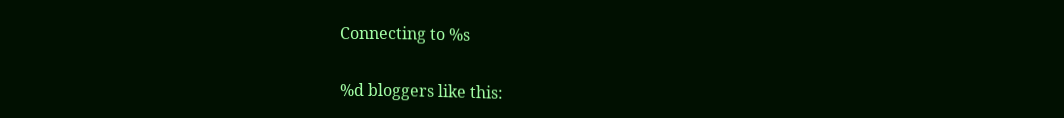Connecting to %s

%d bloggers like this: